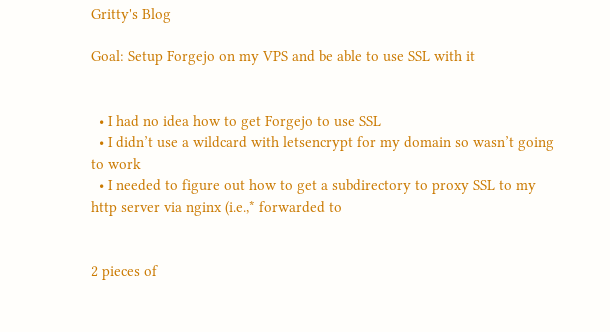Gritty's Blog

Goal: Setup Forgejo on my VPS and be able to use SSL with it


  • I had no idea how to get Forgejo to use SSL
  • I didn’t use a wildcard with letsencrypt for my domain so wasn’t going to work
  • I needed to figure out how to get a subdirectory to proxy SSL to my http server via nginx (i.e.,* forwarded to


2 pieces of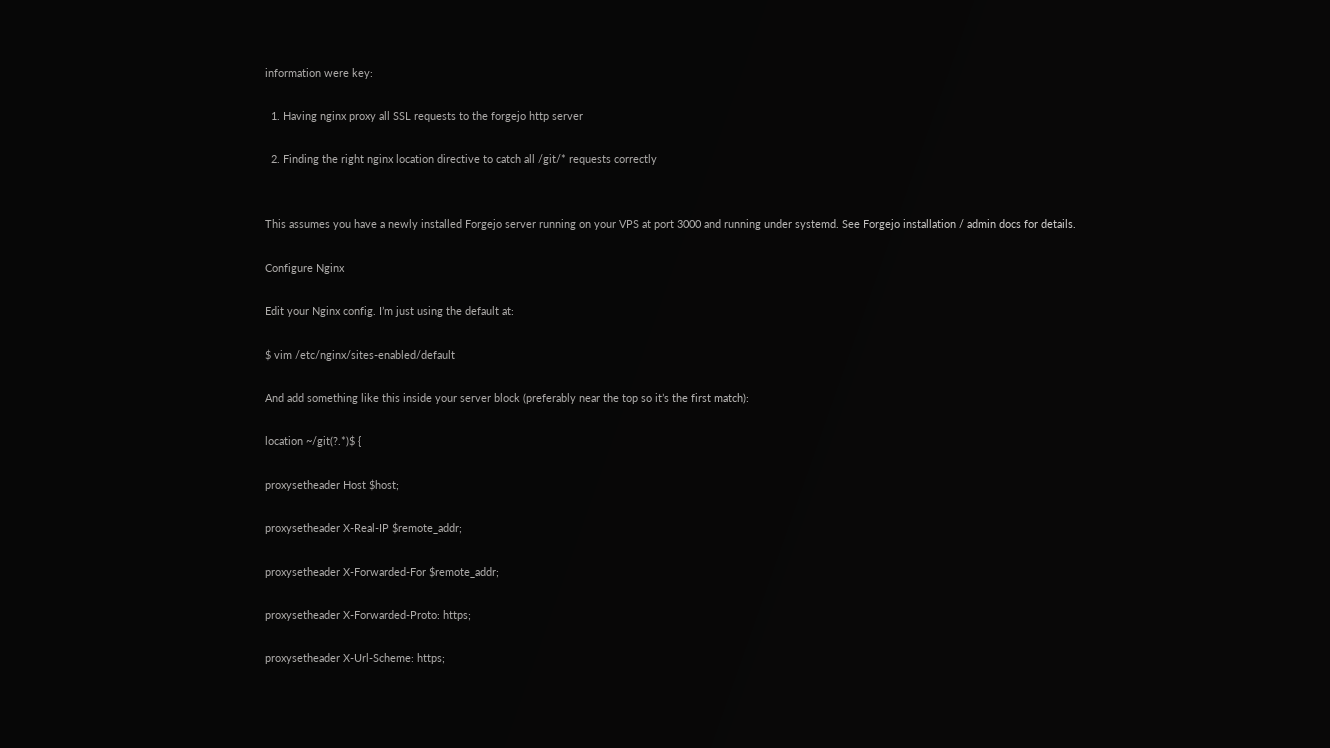information were key:

  1. Having nginx proxy all SSL requests to the forgejo http server

  2. Finding the right nginx location directive to catch all /git/* requests correctly


This assumes you have a newly installed Forgejo server running on your VPS at port 3000 and running under systemd. See Forgejo installation / admin docs for details.

Configure Nginx

Edit your Nginx config. I’m just using the default at:

$ vim /etc/nginx/sites-enabled/default

And add something like this inside your server block (preferably near the top so it’s the first match):

location ~/git(?.*)$ {

proxysetheader Host $host;

proxysetheader X-Real-IP $remote_addr;

proxysetheader X-Forwarded-For $remote_addr;

proxysetheader X-Forwarded-Proto: https;

proxysetheader X-Url-Scheme: https;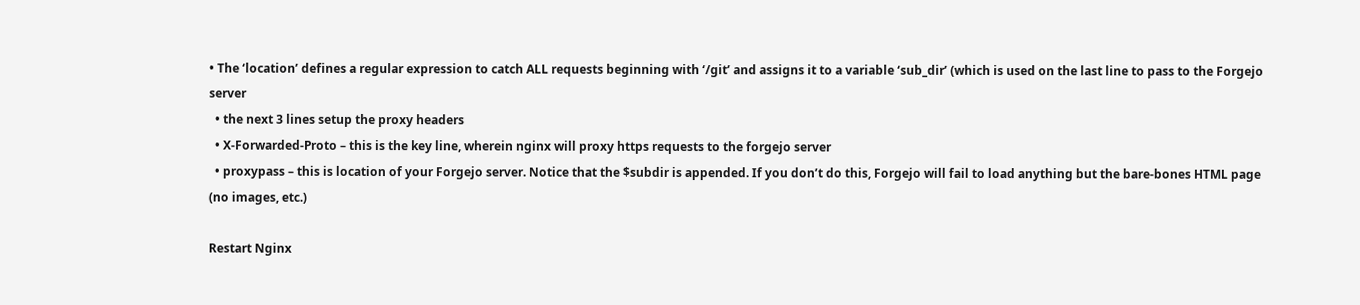• The ‘location’ defines a regular expression to catch ALL requests beginning with ‘/git’ and assigns it to a variable ‘sub_dir’ (which is used on the last line to pass to the Forgejo server
  • the next 3 lines setup the proxy headers
  • X-Forwarded-Proto – this is the key line, wherein nginx will proxy https requests to the forgejo server
  • proxypass – this is location of your Forgejo server. Notice that the $subdir is appended. If you don’t do this, Forgejo will fail to load anything but the bare-bones HTML page (no images, etc.)

Restart Nginx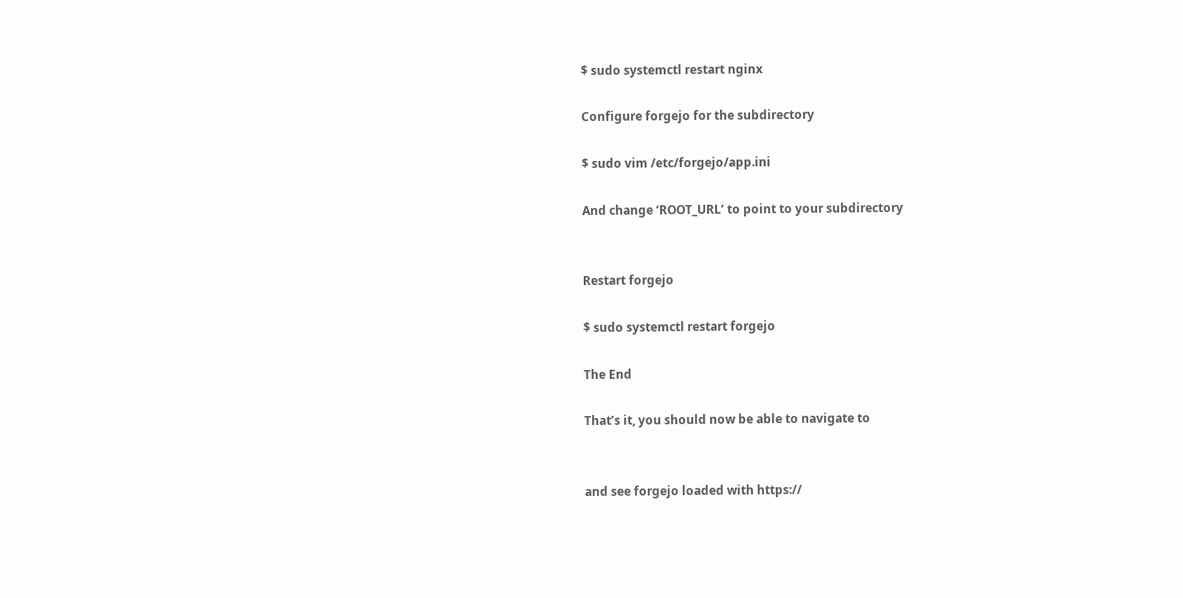$ sudo systemctl restart nginx

Configure forgejo for the subdirectory

$ sudo vim /etc/forgejo/app.ini

And change ‘ROOT_URL’ to point to your subdirectory


Restart forgejo

$ sudo systemctl restart forgejo

The End

That’s it, you should now be able to navigate to


and see forgejo loaded with https://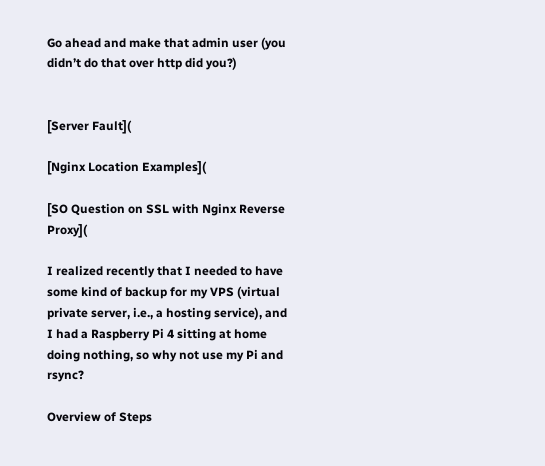Go ahead and make that admin user (you didn’t do that over http did you?)


[Server Fault](

[Nginx Location Examples](

[SO Question on SSL with Nginx Reverse Proxy](

I realized recently that I needed to have some kind of backup for my VPS (virtual private server, i.e., a hosting service), and I had a Raspberry Pi 4 sitting at home doing nothing, so why not use my Pi and rsync?

Overview of Steps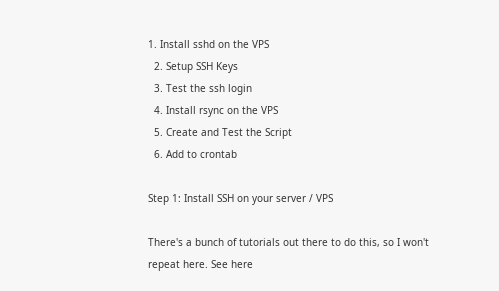1. Install sshd on the VPS
  2. Setup SSH Keys
  3. Test the ssh login
  4. Install rsync on the VPS
  5. Create and Test the Script
  6. Add to crontab

Step 1: Install SSH on your server / VPS

There's a bunch of tutorials out there to do this, so I won't repeat here. See here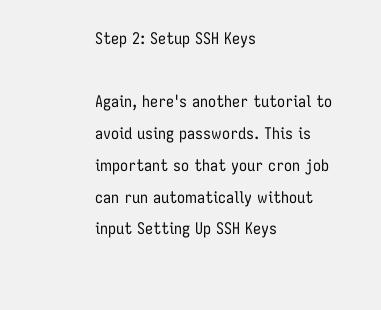Step 2: Setup SSH Keys

Again, here's another tutorial to avoid using passwords. This is important so that your cron job can run automatically without input Setting Up SSH Keys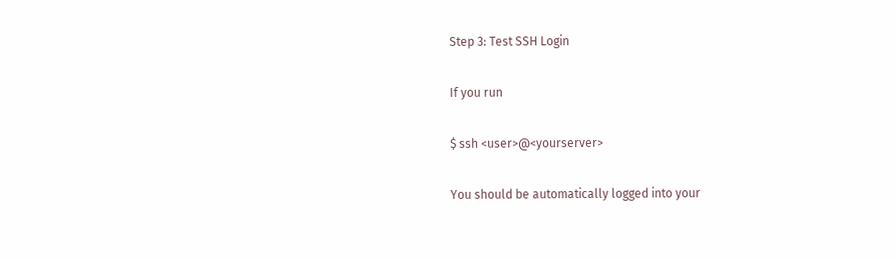Step 3: Test SSH Login

If you run

$ ssh <user>@<yourserver>

You should be automatically logged into your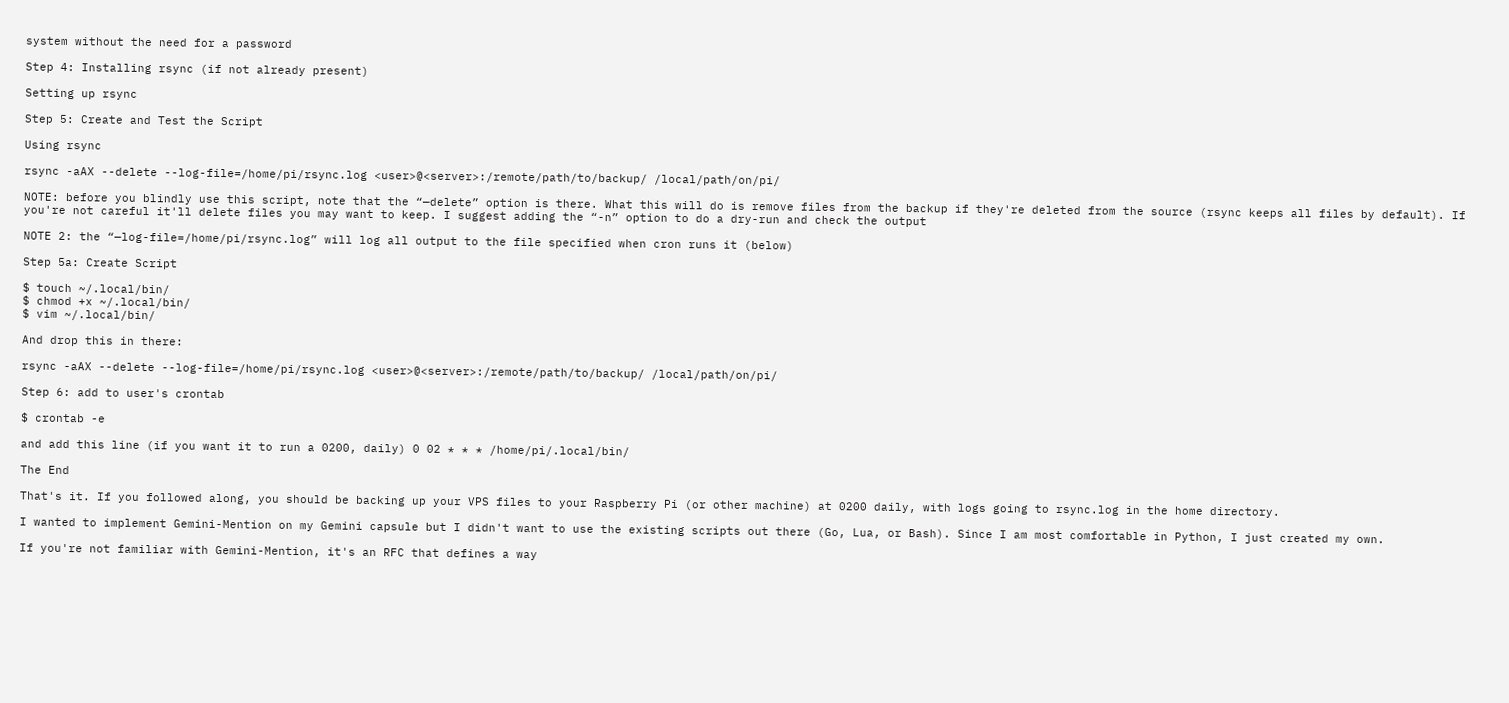system without the need for a password

Step 4: Installing rsync (if not already present)

Setting up rsync

Step 5: Create and Test the Script

Using rsync

rsync -aAX --delete --log-file=/home/pi/rsync.log <user>@<server>:/remote/path/to/backup/ /local/path/on/pi/

NOTE: before you blindly use this script, note that the “—delete” option is there. What this will do is remove files from the backup if they're deleted from the source (rsync keeps all files by default). If you're not careful it'll delete files you may want to keep. I suggest adding the “-n” option to do a dry-run and check the output

NOTE 2: the “—log-file=/home/pi/rsync.log” will log all output to the file specified when cron runs it (below)

Step 5a: Create Script

$ touch ~/.local/bin/
$ chmod +x ~/.local/bin/
$ vim ~/.local/bin/

And drop this in there:

rsync -aAX --delete --log-file=/home/pi/rsync.log <user>@<server>:/remote/path/to/backup/ /local/path/on/pi/

Step 6: add to user's crontab

$ crontab -e

and add this line (if you want it to run a 0200, daily) 0 02 * * * /home/pi/.local/bin/

The End

That's it. If you followed along, you should be backing up your VPS files to your Raspberry Pi (or other machine) at 0200 daily, with logs going to rsync.log in the home directory.

I wanted to implement Gemini-Mention on my Gemini capsule but I didn't want to use the existing scripts out there (Go, Lua, or Bash). Since I am most comfortable in Python, I just created my own.

If you're not familiar with Gemini-Mention, it's an RFC that defines a way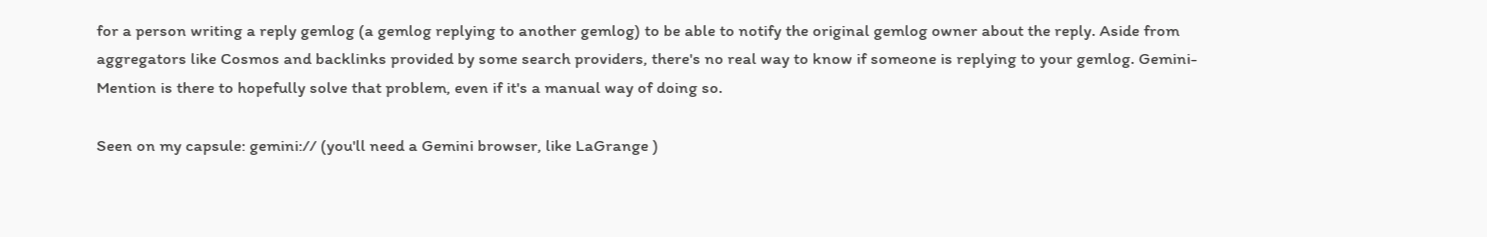for a person writing a reply gemlog (a gemlog replying to another gemlog) to be able to notify the original gemlog owner about the reply. Aside from aggregators like Cosmos and backlinks provided by some search providers, there's no real way to know if someone is replying to your gemlog. Gemini-Mention is there to hopefully solve that problem, even if it's a manual way of doing so.

Seen on my capsule: gemini:// (you'll need a Gemini browser, like LaGrange )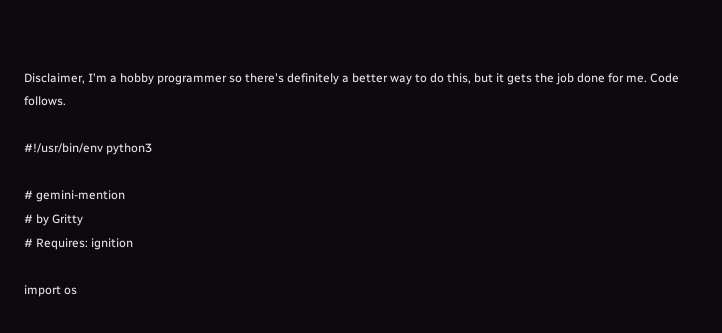Disclaimer, I'm a hobby programmer so there's definitely a better way to do this, but it gets the job done for me. Code follows.

#!/usr/bin/env python3

# gemini-mention
# by Gritty
# Requires: ignition

import os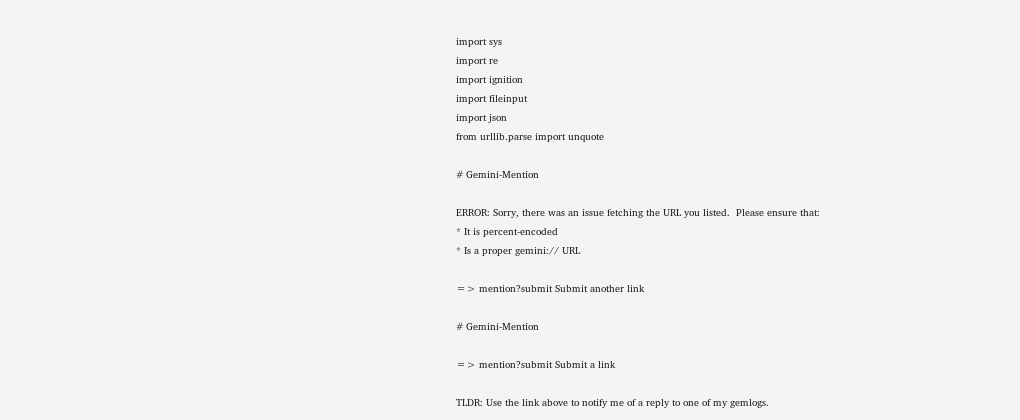import sys
import re
import ignition
import fileinput
import json
from urllib.parse import unquote

# Gemini-Mention

ERROR: Sorry, there was an issue fetching the URL you listed.  Please ensure that:
* It is percent-encoded
* Is a proper gemini:// URL

=> mention?submit Submit another link

# Gemini-Mention

=> mention?submit Submit a link

TLDR: Use the link above to notify me of a reply to one of my gemlogs.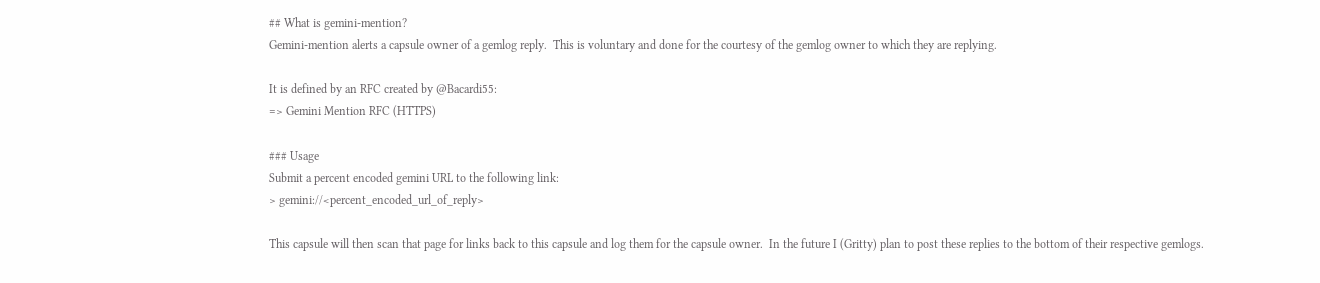## What is gemini-mention?
Gemini-mention alerts a capsule owner of a gemlog reply.  This is voluntary and done for the courtesy of the gemlog owner to which they are replying.

It is defined by an RFC created by @Bacardi55:
=> Gemini Mention RFC (HTTPS)

### Usage
Submit a percent encoded gemini URL to the following link:
> gemini://<percent_encoded_url_of_reply>

This capsule will then scan that page for links back to this capsule and log them for the capsule owner.  In the future I (Gritty) plan to post these replies to the bottom of their respective gemlogs.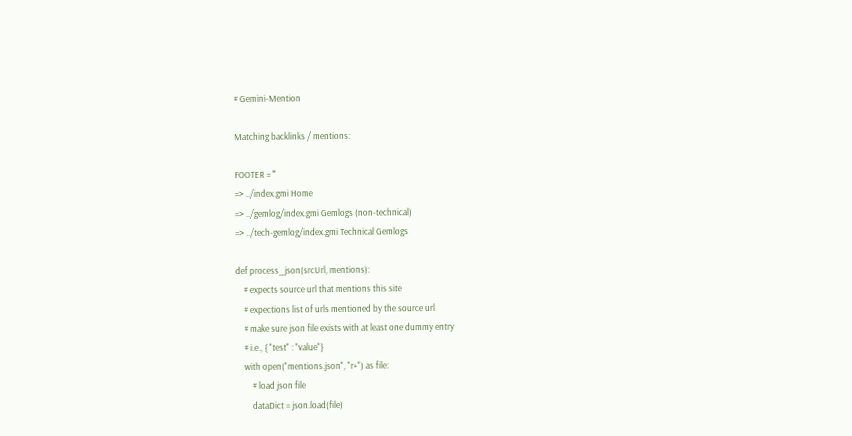# Gemini-Mention

Matching backlinks / mentions:

FOOTER = '''
=> ../index.gmi Home
=> ../gemlog/index.gmi Gemlogs (non-technical)
=> ../tech-gemlog/index.gmi Technical Gemlogs

def process_json(srcUrl, mentions):
    # expects source url that mentions this site
    # expections list of urls mentioned by the source url
    # make sure json file exists with at least one dummy entry
    # i.e., { "test" : "value"}
    with open("mentions.json", "r+") as file:
        # load json file
        dataDict = json.load(file)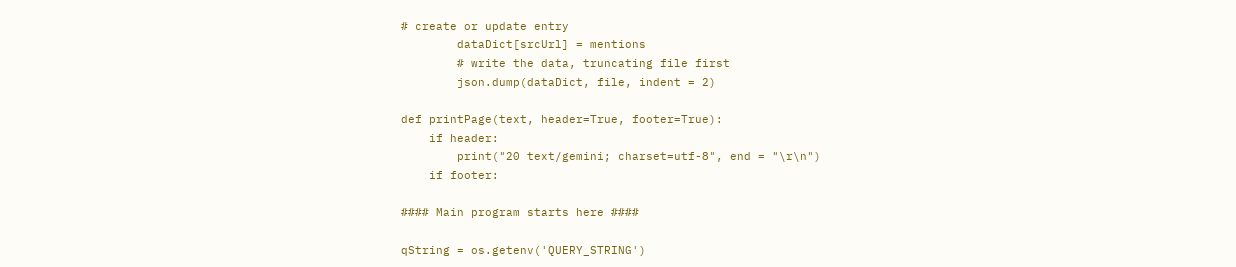# create or update entry
        dataDict[srcUrl] = mentions
        # write the data, truncating file first
        json.dump(dataDict, file, indent = 2)

def printPage(text, header=True, footer=True):
    if header:
        print("20 text/gemini; charset=utf-8", end = "\r\n")
    if footer:

#### Main program starts here ####

qString = os.getenv('QUERY_STRING')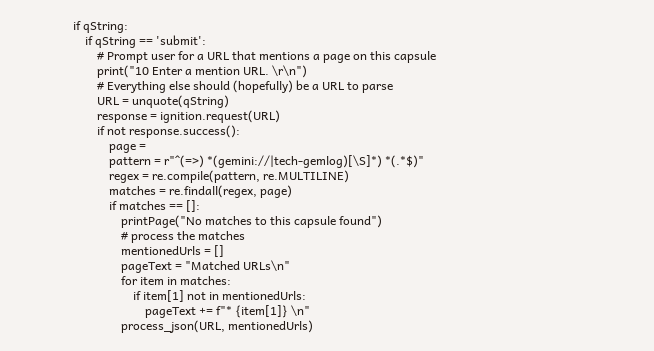if qString:
    if qString == 'submit':
        # Prompt user for a URL that mentions a page on this capsule
        print("10 Enter a mention URL. \r\n")
        # Everything else should (hopefully) be a URL to parse
        URL = unquote(qString)
        response = ignition.request(URL)
        if not response.success():
            page =
            pattern = r"^(=>) *(gemini://|tech-gemlog)[\S]*) *(.*$)"
            regex = re.compile(pattern, re.MULTILINE)
            matches = re.findall(regex, page)
            if matches == []:
                printPage("No matches to this capsule found")
                # process the matches
                mentionedUrls = []
                pageText = "Matched URLs\n"
                for item in matches:
                    if item[1] not in mentionedUrls:
                        pageText += f"* {item[1]} \n"
                process_json(URL, mentionedUrls)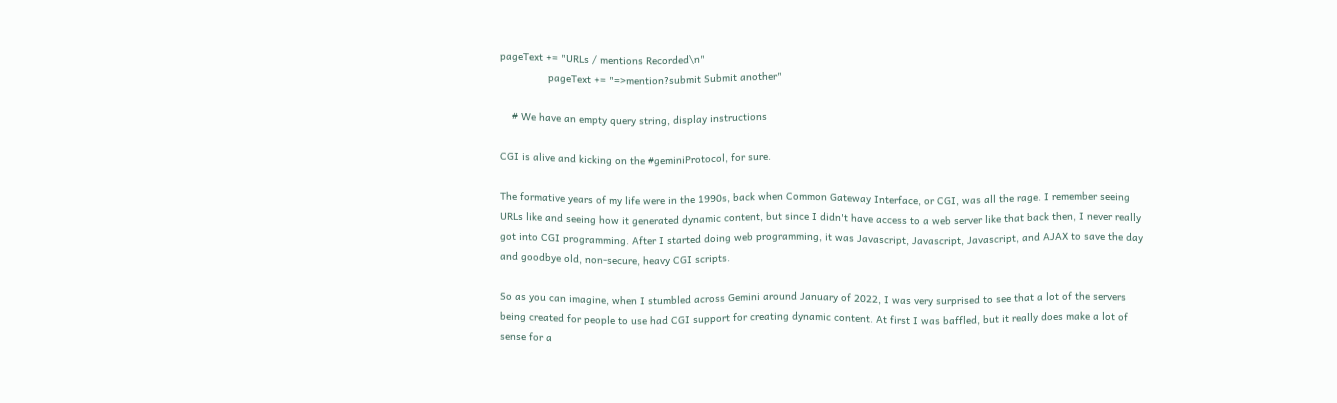pageText += "URLs / mentions Recorded\n"
                pageText += "=>mention?submit Submit another"

    # We have an empty query string, display instructions

CGI is alive and kicking on the #geminiProtocol, for sure.

The formative years of my life were in the 1990s, back when Common Gateway Interface, or CGI, was all the rage. I remember seeing URLs like and seeing how it generated dynamic content, but since I didn't have access to a web server like that back then, I never really got into CGI programming. After I started doing web programming, it was Javascript, Javascript, Javascript, and AJAX to save the day and goodbye old, non-secure, heavy CGI scripts.

So as you can imagine, when I stumbled across Gemini around January of 2022, I was very surprised to see that a lot of the servers being created for people to use had CGI support for creating dynamic content. At first I was baffled, but it really does make a lot of sense for a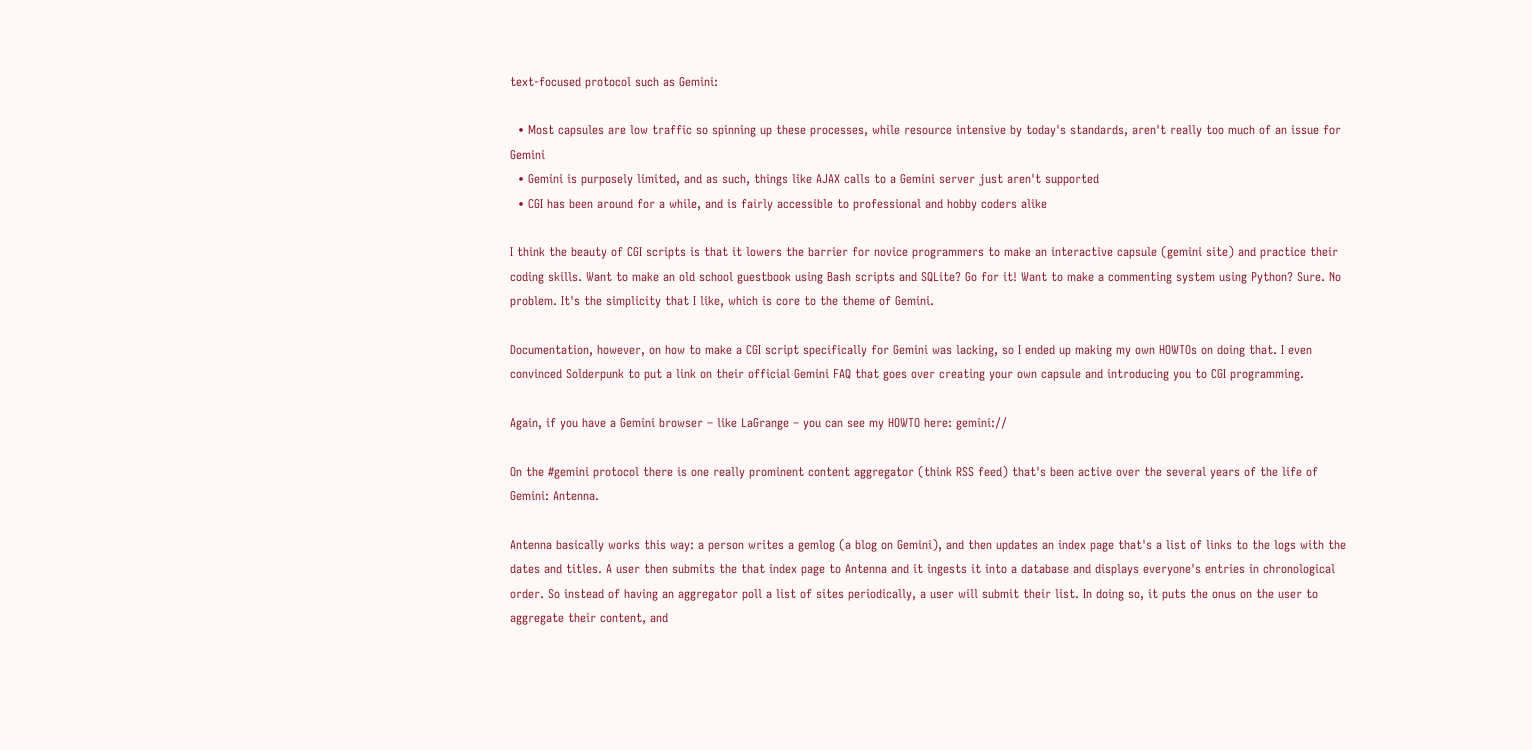text-focused protocol such as Gemini:

  • Most capsules are low traffic so spinning up these processes, while resource intensive by today's standards, aren't really too much of an issue for Gemini
  • Gemini is purposely limited, and as such, things like AJAX calls to a Gemini server just aren't supported
  • CGI has been around for a while, and is fairly accessible to professional and hobby coders alike

I think the beauty of CGI scripts is that it lowers the barrier for novice programmers to make an interactive capsule (gemini site) and practice their coding skills. Want to make an old school guestbook using Bash scripts and SQLite? Go for it! Want to make a commenting system using Python? Sure. No problem. It's the simplicity that I like, which is core to the theme of Gemini.

Documentation, however, on how to make a CGI script specifically for Gemini was lacking, so I ended up making my own HOWTOs on doing that. I even convinced Solderpunk to put a link on their official Gemini FAQ that goes over creating your own capsule and introducing you to CGI programming.

Again, if you have a Gemini browser – like LaGrange – you can see my HOWTO here: gemini://

On the #gemini protocol there is one really prominent content aggregator (think RSS feed) that's been active over the several years of the life of Gemini: Antenna.

Antenna basically works this way: a person writes a gemlog (a blog on Gemini), and then updates an index page that's a list of links to the logs with the dates and titles. A user then submits the that index page to Antenna and it ingests it into a database and displays everyone's entries in chronological order. So instead of having an aggregator poll a list of sites periodically, a user will submit their list. In doing so, it puts the onus on the user to aggregate their content, and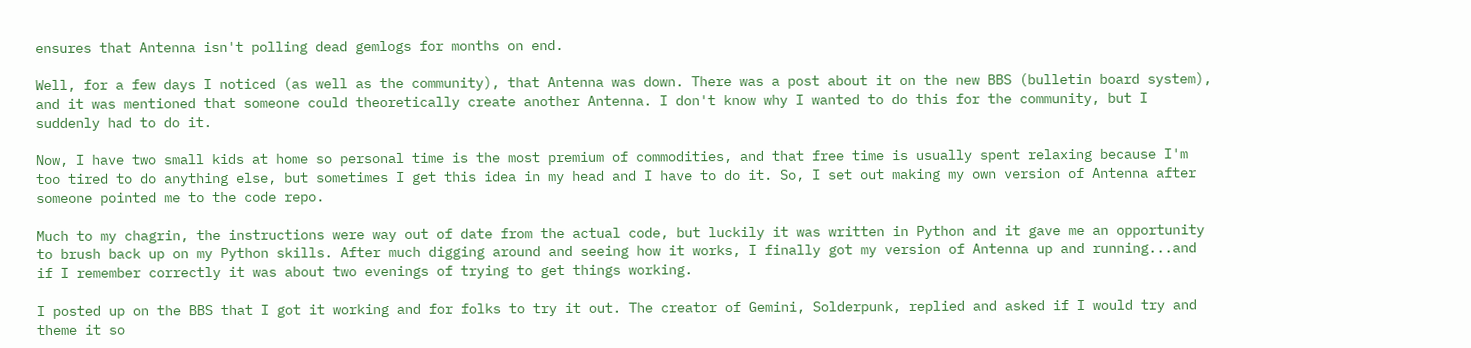ensures that Antenna isn't polling dead gemlogs for months on end.

Well, for a few days I noticed (as well as the community), that Antenna was down. There was a post about it on the new BBS (bulletin board system), and it was mentioned that someone could theoretically create another Antenna. I don't know why I wanted to do this for the community, but I suddenly had to do it.

Now, I have two small kids at home so personal time is the most premium of commodities, and that free time is usually spent relaxing because I'm too tired to do anything else, but sometimes I get this idea in my head and I have to do it. So, I set out making my own version of Antenna after someone pointed me to the code repo.

Much to my chagrin, the instructions were way out of date from the actual code, but luckily it was written in Python and it gave me an opportunity to brush back up on my Python skills. After much digging around and seeing how it works, I finally got my version of Antenna up and running...and if I remember correctly it was about two evenings of trying to get things working.

I posted up on the BBS that I got it working and for folks to try it out. The creator of Gemini, Solderpunk, replied and asked if I would try and theme it so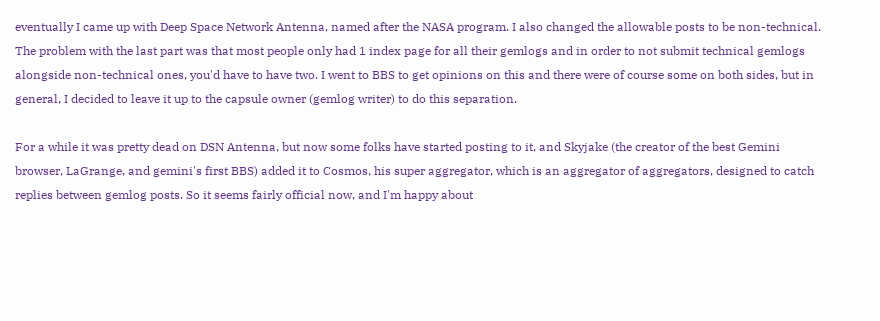eventually I came up with Deep Space Network Antenna, named after the NASA program. I also changed the allowable posts to be non-technical. The problem with the last part was that most people only had 1 index page for all their gemlogs and in order to not submit technical gemlogs alongside non-technical ones, you'd have to have two. I went to BBS to get opinions on this and there were of course some on both sides, but in general, I decided to leave it up to the capsule owner (gemlog writer) to do this separation.

For a while it was pretty dead on DSN Antenna, but now some folks have started posting to it, and Skyjake (the creator of the best Gemini browser, LaGrange, and gemini's first BBS) added it to Cosmos, his super aggregator, which is an aggregator of aggregators, designed to catch replies between gemlog posts. So it seems fairly official now, and I'm happy about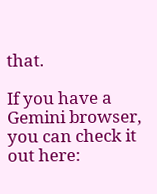that.

If you have a Gemini browser, you can check it out here: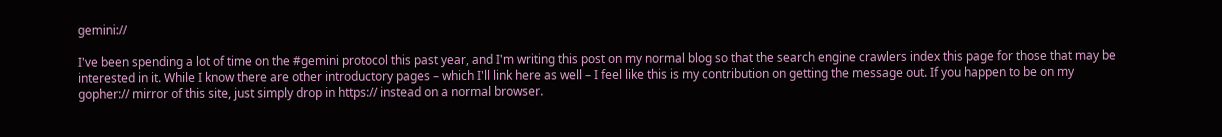gemini://

I've been spending a lot of time on the #gemini protocol this past year, and I'm writing this post on my normal blog so that the search engine crawlers index this page for those that may be interested in it. While I know there are other introductory pages – which I'll link here as well – I feel like this is my contribution on getting the message out. If you happen to be on my gopher:// mirror of this site, just simply drop in https:// instead on a normal browser.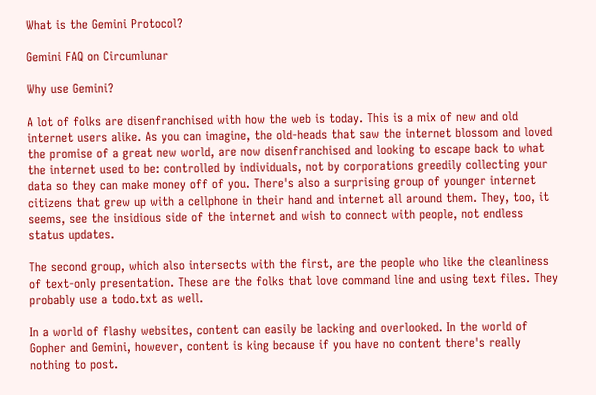What is the Gemini Protocol?

Gemini FAQ on Circumlunar

Why use Gemini?

A lot of folks are disenfranchised with how the web is today. This is a mix of new and old internet users alike. As you can imagine, the old-heads that saw the internet blossom and loved the promise of a great new world, are now disenfranchised and looking to escape back to what the internet used to be: controlled by individuals, not by corporations greedily collecting your data so they can make money off of you. There's also a surprising group of younger internet citizens that grew up with a cellphone in their hand and internet all around them. They, too, it seems, see the insidious side of the internet and wish to connect with people, not endless status updates.

The second group, which also intersects with the first, are the people who like the cleanliness of text-only presentation. These are the folks that love command line and using text files. They probably use a todo.txt as well.

In a world of flashy websites, content can easily be lacking and overlooked. In the world of Gopher and Gemini, however, content is king because if you have no content there's really nothing to post.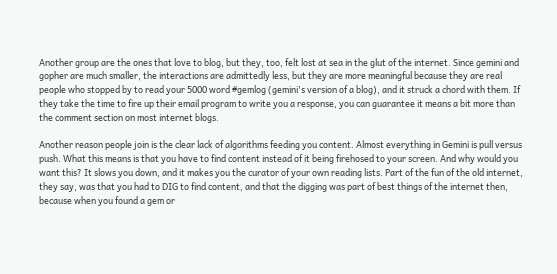Another group are the ones that love to blog, but they, too, felt lost at sea in the glut of the internet. Since gemini and gopher are much smaller, the interactions are admittedly less, but they are more meaningful because they are real people who stopped by to read your 5000 word #gemlog (gemini's version of a blog), and it struck a chord with them. If they take the time to fire up their email program to write you a response, you can guarantee it means a bit more than the comment section on most internet blogs.

Another reason people join is the clear lack of algorithms feeding you content. Almost everything in Gemini is pull versus push. What this means is that you have to find content instead of it being firehosed to your screen. And why would you want this? It slows you down, and it makes you the curator of your own reading lists. Part of the fun of the old internet, they say, was that you had to DIG to find content, and that the digging was part of best things of the internet then, because when you found a gem or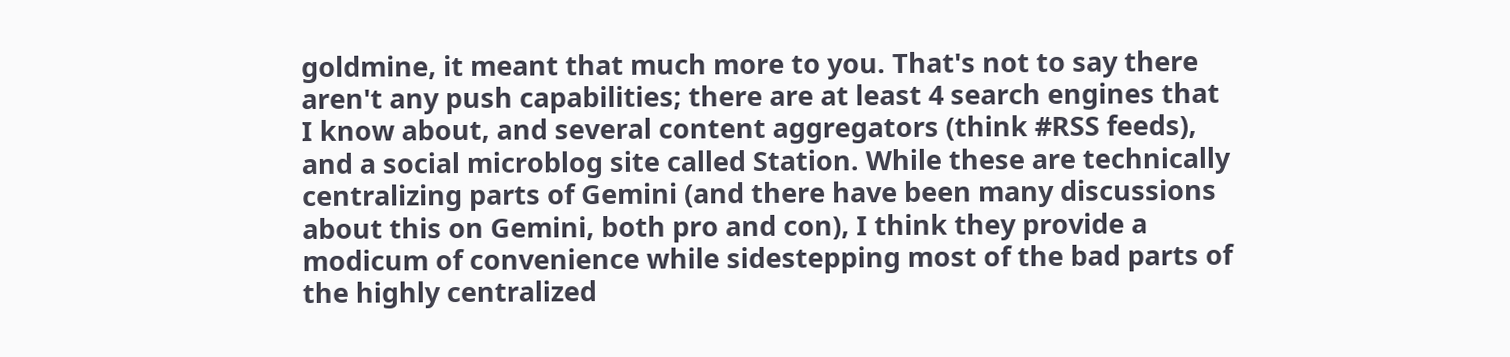goldmine, it meant that much more to you. That's not to say there aren't any push capabilities; there are at least 4 search engines that I know about, and several content aggregators (think #RSS feeds), and a social microblog site called Station. While these are technically centralizing parts of Gemini (and there have been many discussions about this on Gemini, both pro and con), I think they provide a modicum of convenience while sidestepping most of the bad parts of the highly centralized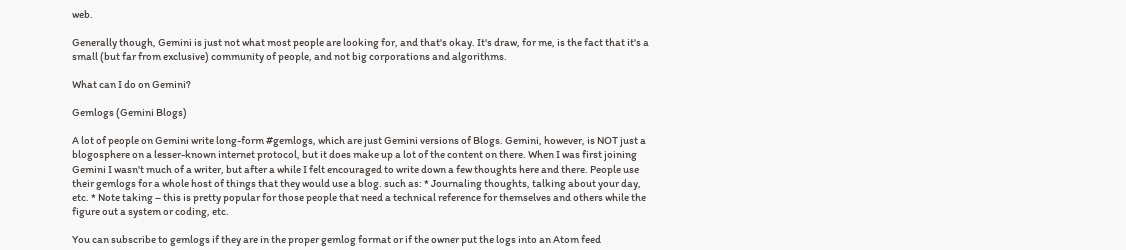web.

Generally though, Gemini is just not what most people are looking for, and that's okay. It's draw, for me, is the fact that it's a small (but far from exclusive) community of people, and not big corporations and algorithms.

What can I do on Gemini?

Gemlogs (Gemini Blogs)

A lot of people on Gemini write long-form #gemlogs, which are just Gemini versions of Blogs. Gemini, however, is NOT just a blogosphere on a lesser-known internet protocol, but it does make up a lot of the content on there. When I was first joining Gemini I wasn't much of a writer, but after a while I felt encouraged to write down a few thoughts here and there. People use their gemlogs for a whole host of things that they would use a blog. such as: * Journaling thoughts, talking about your day, etc. * Note taking – this is pretty popular for those people that need a technical reference for themselves and others while the figure out a system or coding, etc.

You can subscribe to gemlogs if they are in the proper gemlog format or if the owner put the logs into an Atom feed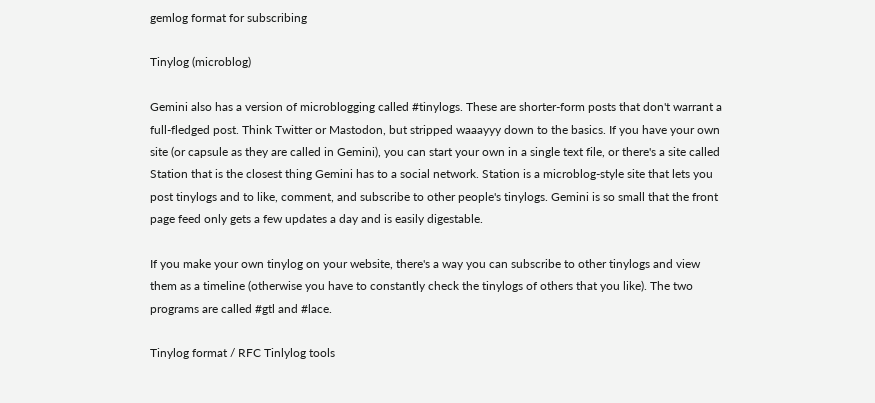gemlog format for subscribing

Tinylog (microblog)

Gemini also has a version of microblogging called #tinylogs. These are shorter-form posts that don't warrant a full-fledged post. Think Twitter or Mastodon, but stripped waaayyy down to the basics. If you have your own site (or capsule as they are called in Gemini), you can start your own in a single text file, or there's a site called Station that is the closest thing Gemini has to a social network. Station is a microblog-style site that lets you post tinylogs and to like, comment, and subscribe to other people's tinylogs. Gemini is so small that the front page feed only gets a few updates a day and is easily digestable.

If you make your own tinylog on your website, there's a way you can subscribe to other tinylogs and view them as a timeline (otherwise you have to constantly check the tinylogs of others that you like). The two programs are called #gtl and #lace.

Tinylog format / RFC Tinlylog tools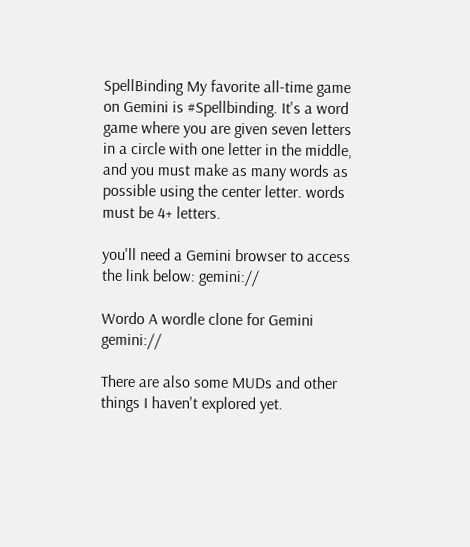SpellBinding My favorite all-time game on Gemini is #Spellbinding. It's a word game where you are given seven letters in a circle with one letter in the middle, and you must make as many words as possible using the center letter. words must be 4+ letters.

you'll need a Gemini browser to access the link below: gemini://

Wordo A wordle clone for Gemini gemini://

There are also some MUDs and other things I haven't explored yet.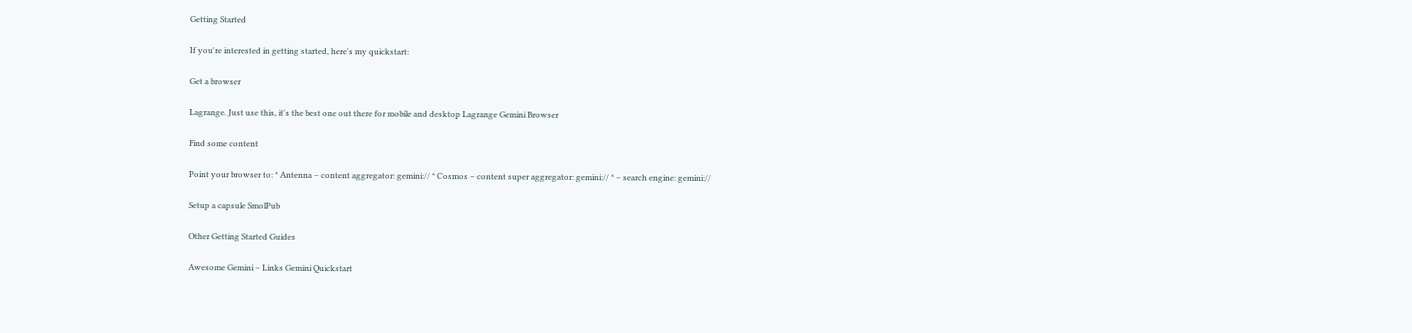Getting Started

If you're interested in getting started, here's my quickstart:

Get a browser

Lagrange. Just use this, it's the best one out there for mobile and desktop Lagrange Gemini Browser

Find some content

Point your browser to: * Antenna – content aggregator: gemini:// * Cosmos – content super aggregator: gemini:// * – search engine: gemini://

Setup a capsule SmolPub

Other Getting Started Guides

Awesome Gemini – Links Gemini Quickstart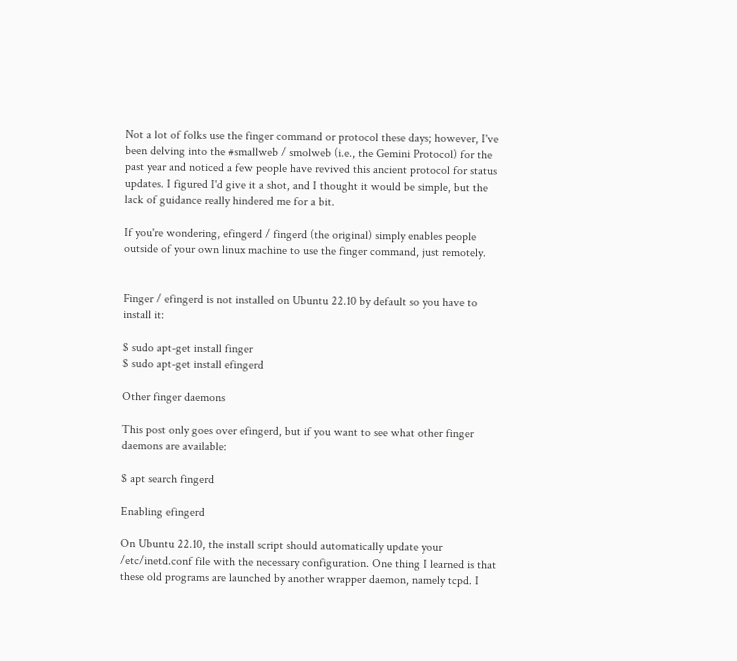Not a lot of folks use the finger command or protocol these days; however, I've been delving into the #smallweb / smolweb (i.e., the Gemini Protocol) for the past year and noticed a few people have revived this ancient protocol for status updates. I figured I'd give it a shot, and I thought it would be simple, but the lack of guidance really hindered me for a bit.

If you're wondering, efingerd / fingerd (the original) simply enables people outside of your own linux machine to use the finger command, just remotely.


Finger / efingerd is not installed on Ubuntu 22.10 by default so you have to install it:

$ sudo apt-get install finger
$ sudo apt-get install efingerd

Other finger daemons

This post only goes over efingerd, but if you want to see what other finger daemons are available:

$ apt search fingerd

Enabling efingerd

On Ubuntu 22.10, the install script should automatically update your /etc/inetd.conf file with the necessary configuration. One thing I learned is that these old programs are launched by another wrapper daemon, namely tcpd. I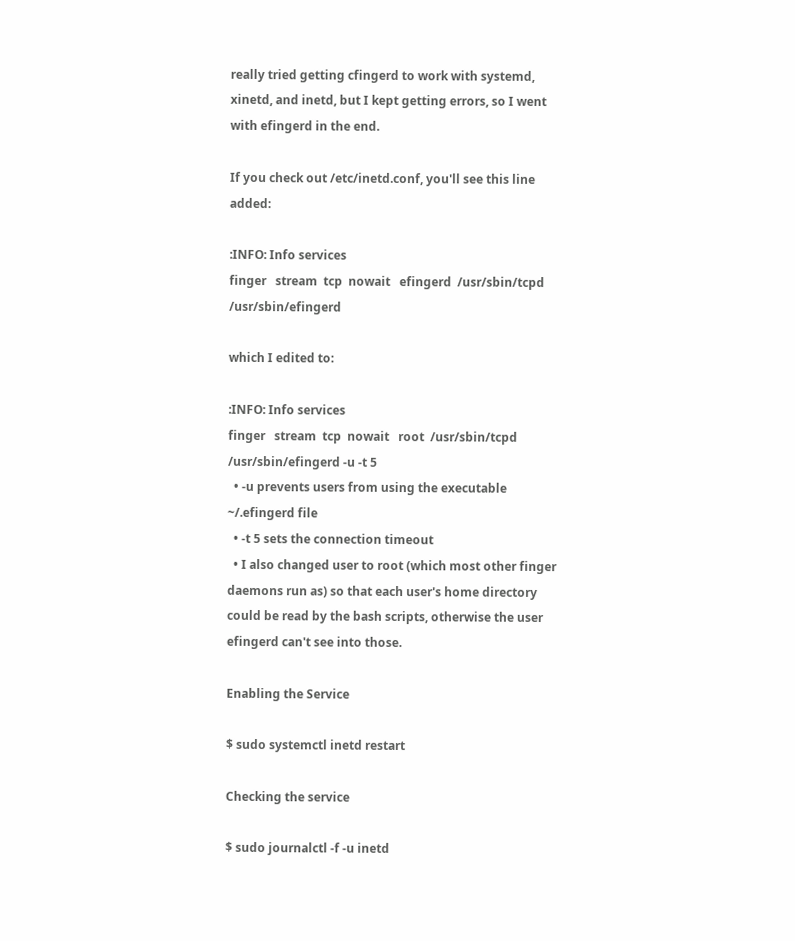really tried getting cfingerd to work with systemd, xinetd, and inetd, but I kept getting errors, so I went with efingerd in the end.

If you check out /etc/inetd.conf, you'll see this line added:

:INFO: Info services
finger   stream  tcp  nowait   efingerd  /usr/sbin/tcpd   /usr/sbin/efingerd

which I edited to:

:INFO: Info services
finger   stream  tcp  nowait   root  /usr/sbin/tcpd   /usr/sbin/efingerd -u -t 5
  • -u prevents users from using the executable ~/.efingerd file
  • -t 5 sets the connection timeout
  • I also changed user to root (which most other finger daemons run as) so that each user's home directory could be read by the bash scripts, otherwise the user efingerd can't see into those.

Enabling the Service

$ sudo systemctl inetd restart

Checking the service

$ sudo journalctl -f -u inetd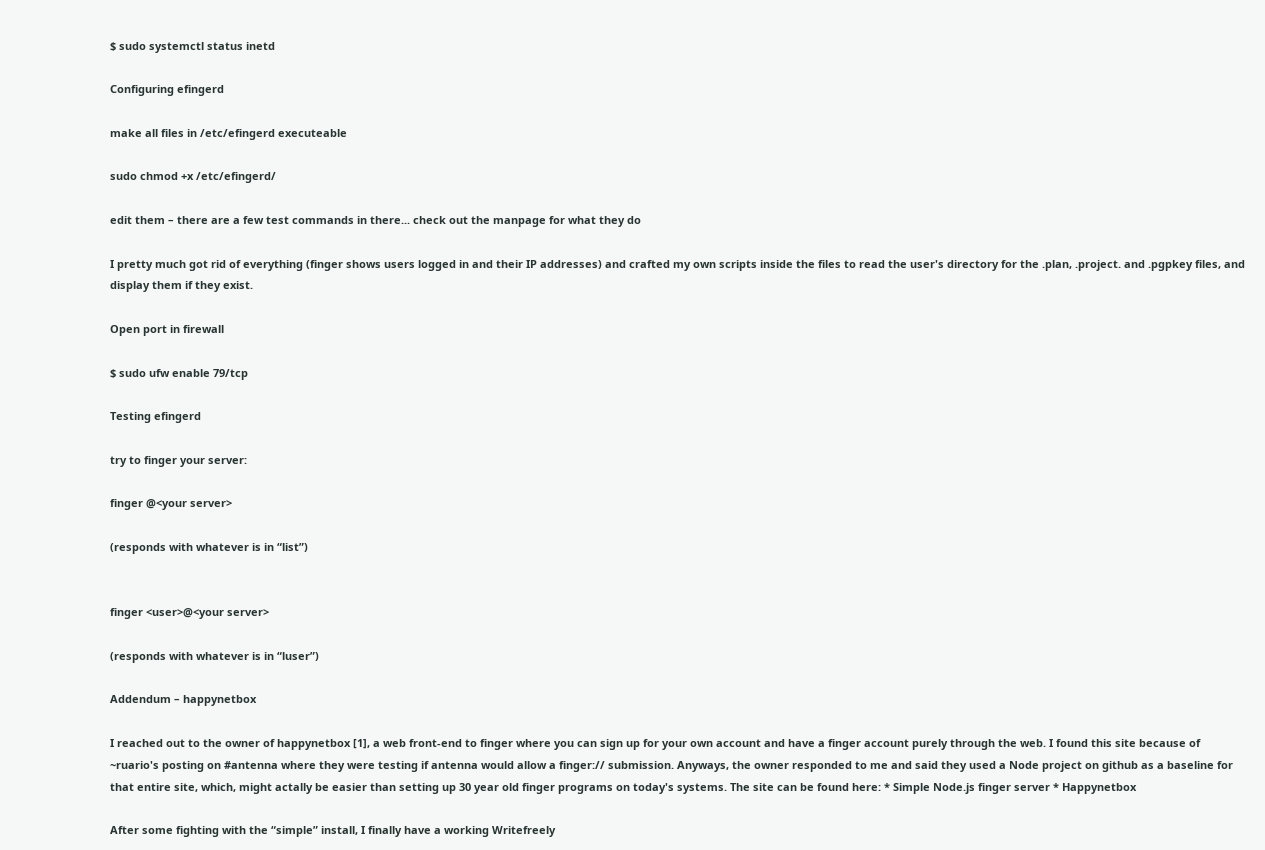$ sudo systemctl status inetd

Configuring efingerd

make all files in /etc/efingerd executeable

sudo chmod +x /etc/efingerd/

edit them – there are a few test commands in there... check out the manpage for what they do

I pretty much got rid of everything (finger shows users logged in and their IP addresses) and crafted my own scripts inside the files to read the user's directory for the .plan, .project. and .pgpkey files, and display them if they exist.

Open port in firewall

$ sudo ufw enable 79/tcp

Testing efingerd

try to finger your server:

finger @<your server>

(responds with whatever is in “list”)


finger <user>@<your server>

(responds with whatever is in “luser”)

Addendum – happynetbox

I reached out to the owner of happynetbox [1], a web front-end to finger where you can sign up for your own account and have a finger account purely through the web. I found this site because of ~ruario's posting on #antenna where they were testing if antenna would allow a finger:// submission. Anyways, the owner responded to me and said they used a Node project on github as a baseline for that entire site, which, might actally be easier than setting up 30 year old finger programs on today's systems. The site can be found here: * Simple Node.js finger server * Happynetbox

After some fighting with the “simple” install, I finally have a working Writefreely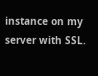instance on my server with SSL.